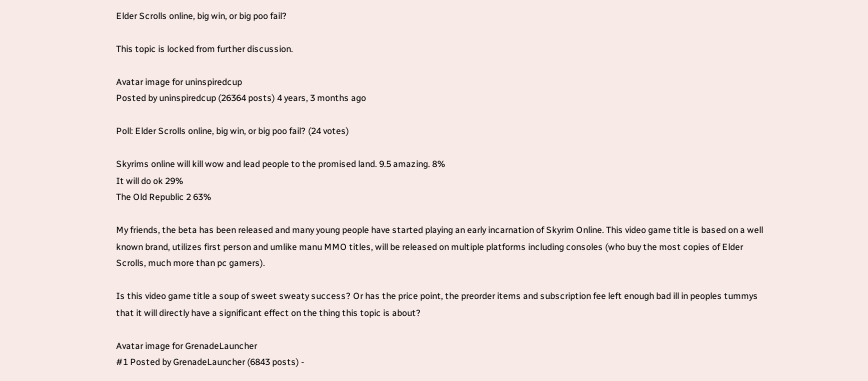Elder Scrolls online, big win, or big poo fail?

This topic is locked from further discussion.

Avatar image for uninspiredcup
Posted by uninspiredcup (26364 posts) 4 years, 3 months ago

Poll: Elder Scrolls online, big win, or big poo fail? (24 votes)

Skyrims online will kill wow and lead people to the promised land. 9.5 amazing. 8%
It will do ok 29%
The Old Republic 2 63%

My friends, the beta has been released and many young people have started playing an early incarnation of Skyrim Online. This video game title is based on a well known brand, utilizes first person and umlike manu MMO titles, will be released on multiple platforms including consoles (who buy the most copies of Elder Scrolls, much more than pc gamers).

Is this video game title a soup of sweet sweaty success? Or has the price point, the preorder items and subscription fee left enough bad ill in peoples tummys that it will directly have a significant effect on the thing this topic is about?

Avatar image for GrenadeLauncher
#1 Posted by GrenadeLauncher (6843 posts) -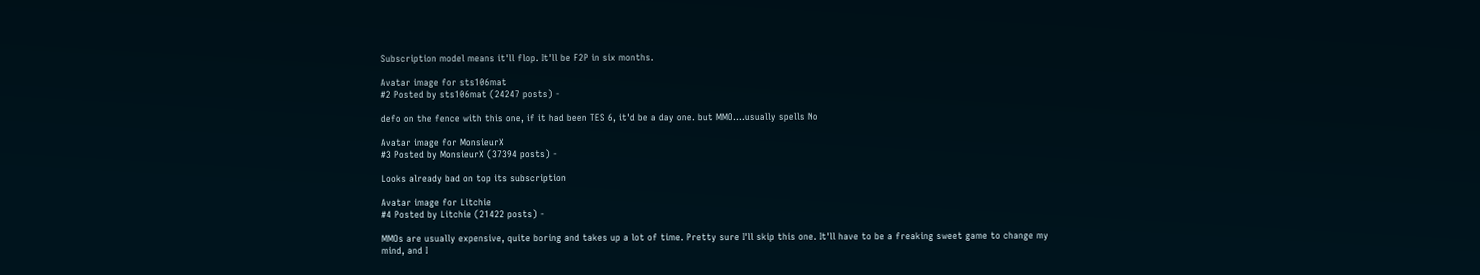Subscription model means it'll flop. It'll be F2P in six months.

Avatar image for sts106mat
#2 Posted by sts106mat (24247 posts) -

defo on the fence with this one, if it had been TES 6, it'd be a day one. but MMO....usually spells No

Avatar image for MonsieurX
#3 Posted by MonsieurX (37394 posts) -

Looks already bad on top its subscription

Avatar image for Litchie
#4 Posted by Litchie (21422 posts) -

MMOs are usually expensive, quite boring and takes up a lot of time. Pretty sure I'll skip this one. It'll have to be a freaking sweet game to change my mind, and I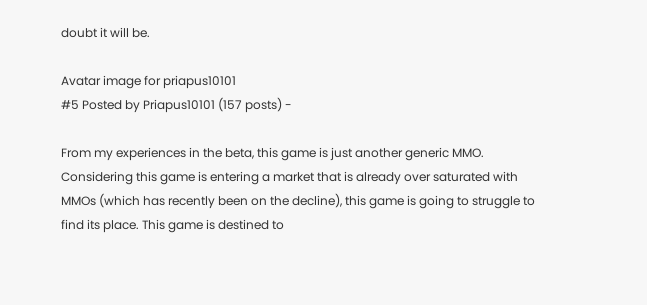doubt it will be.

Avatar image for priapus10101
#5 Posted by Priapus10101 (157 posts) -

From my experiences in the beta, this game is just another generic MMO. Considering this game is entering a market that is already over saturated with MMOs (which has recently been on the decline), this game is going to struggle to find its place. This game is destined to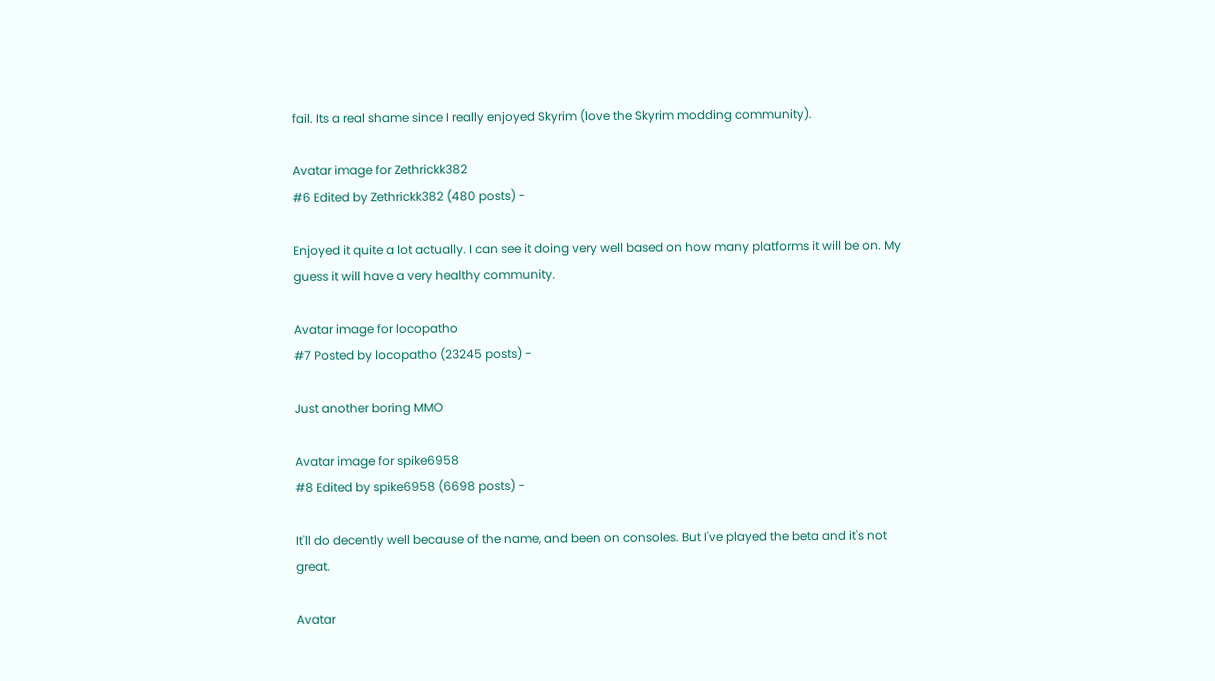fail. Its a real shame since I really enjoyed Skyrim (love the Skyrim modding community).

Avatar image for Zethrickk382
#6 Edited by Zethrickk382 (480 posts) -

Enjoyed it quite a lot actually. I can see it doing very well based on how many platforms it will be on. My guess it will have a very healthy community.

Avatar image for locopatho
#7 Posted by locopatho (23245 posts) -

Just another boring MMO

Avatar image for spike6958
#8 Edited by spike6958 (6698 posts) -

It'll do decently well because of the name, and been on consoles. But I've played the beta and it's not great.

Avatar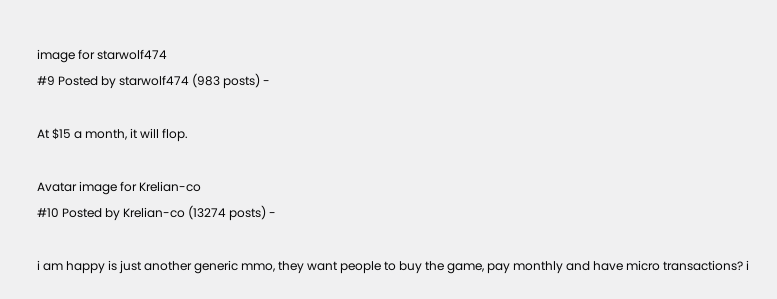image for starwolf474
#9 Posted by starwolf474 (983 posts) -

At $15 a month, it will flop.

Avatar image for Krelian-co
#10 Posted by Krelian-co (13274 posts) -

i am happy is just another generic mmo, they want people to buy the game, pay monthly and have micro transactions? i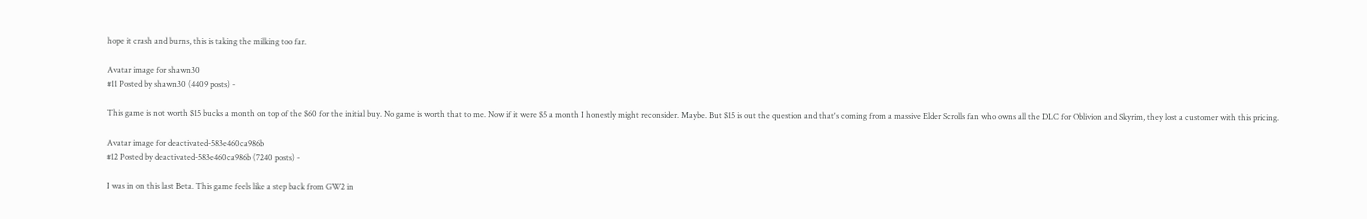hope it crash and burns, this is taking the milking too far.

Avatar image for shawn30
#11 Posted by shawn30 (4409 posts) -

This game is not worth $15 bucks a month on top of the $60 for the initial buy. No game is worth that to me. Now if it were $5 a month I honestly might reconsider. Maybe. But $15 is out the question and that's coming from a massive Elder Scrolls fan who owns all the DLC for Oblivion and Skyrim, they lost a customer with this pricing.

Avatar image for deactivated-583e460ca986b
#12 Posted by deactivated-583e460ca986b (7240 posts) -

I was in on this last Beta. This game feels like a step back from GW2 in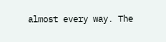almost every way. The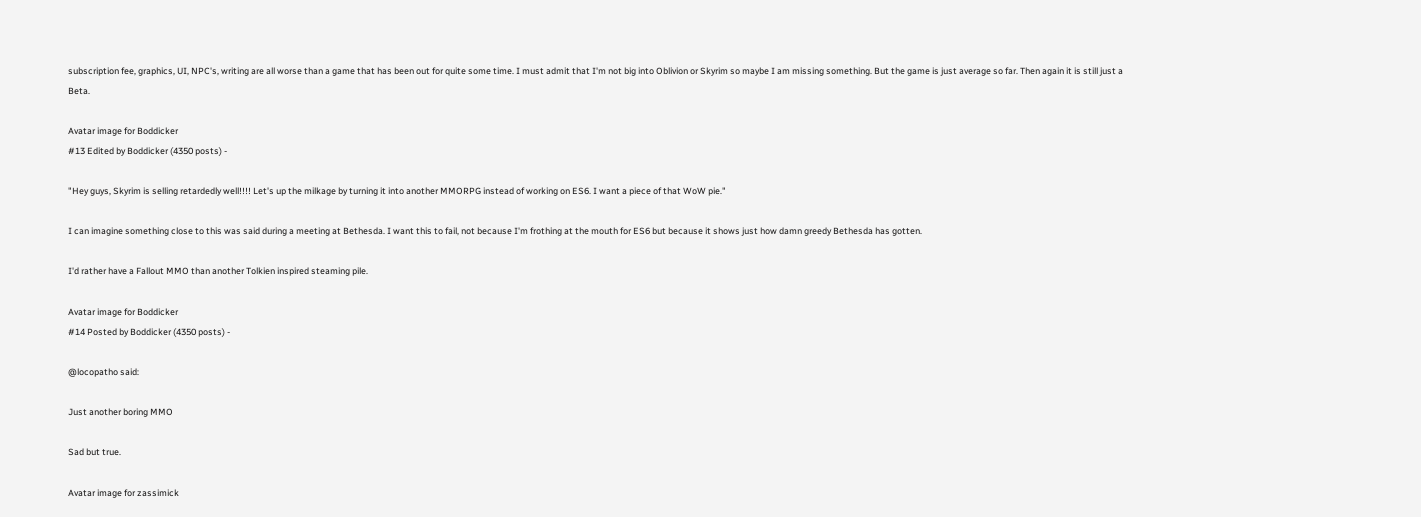subscription fee, graphics, UI, NPC's, writing are all worse than a game that has been out for quite some time. I must admit that I'm not big into Oblivion or Skyrim so maybe I am missing something. But the game is just average so far. Then again it is still just a Beta.

Avatar image for Boddicker
#13 Edited by Boddicker (4350 posts) -

"Hey guys, Skyrim is selling retardedly well!!!! Let's up the milkage by turning it into another MMORPG instead of working on ES6. I want a piece of that WoW pie."

I can imagine something close to this was said during a meeting at Bethesda. I want this to fail, not because I'm frothing at the mouth for ES6 but because it shows just how damn greedy Bethesda has gotten.

I'd rather have a Fallout MMO than another Tolkien inspired steaming pile.

Avatar image for Boddicker
#14 Posted by Boddicker (4350 posts) -

@locopatho said:

Just another boring MMO

Sad but true.

Avatar image for zassimick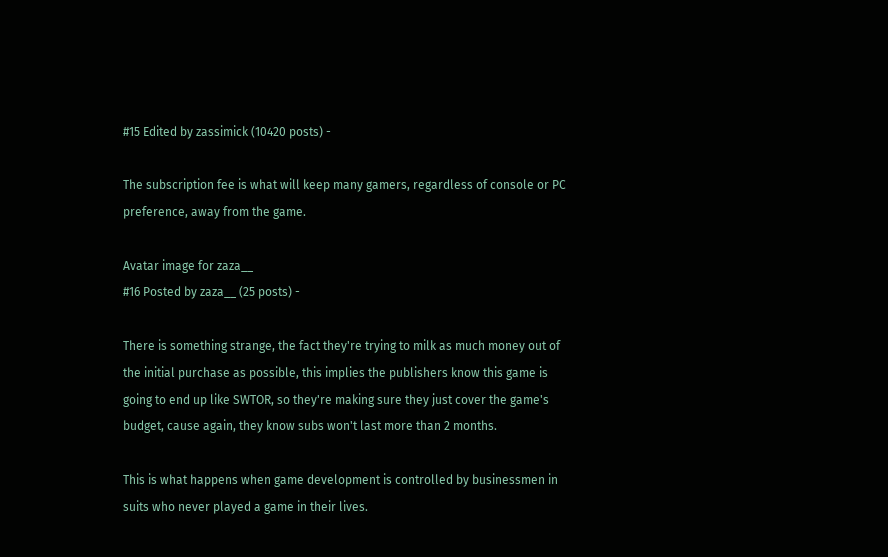#15 Edited by zassimick (10420 posts) -

The subscription fee is what will keep many gamers, regardless of console or PC preference, away from the game.

Avatar image for zaza__
#16 Posted by zaza__ (25 posts) -

There is something strange, the fact they're trying to milk as much money out of the initial purchase as possible, this implies the publishers know this game is going to end up like SWTOR, so they're making sure they just cover the game's budget, cause again, they know subs won't last more than 2 months.

This is what happens when game development is controlled by businessmen in suits who never played a game in their lives.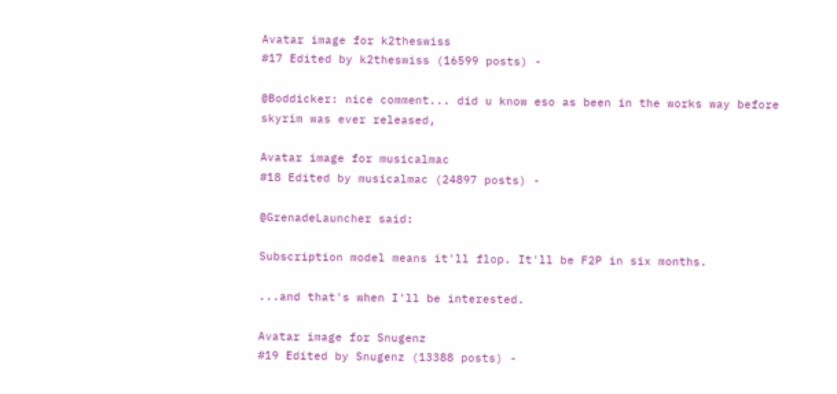Avatar image for k2theswiss
#17 Edited by k2theswiss (16599 posts) -

@Boddicker: nice comment... did u know eso as been in the works way before skyrim was ever released,

Avatar image for musicalmac
#18 Edited by musicalmac (24897 posts) -

@GrenadeLauncher said:

Subscription model means it'll flop. It'll be F2P in six months.

...and that's when I'll be interested.

Avatar image for Snugenz
#19 Edited by Snugenz (13388 posts) -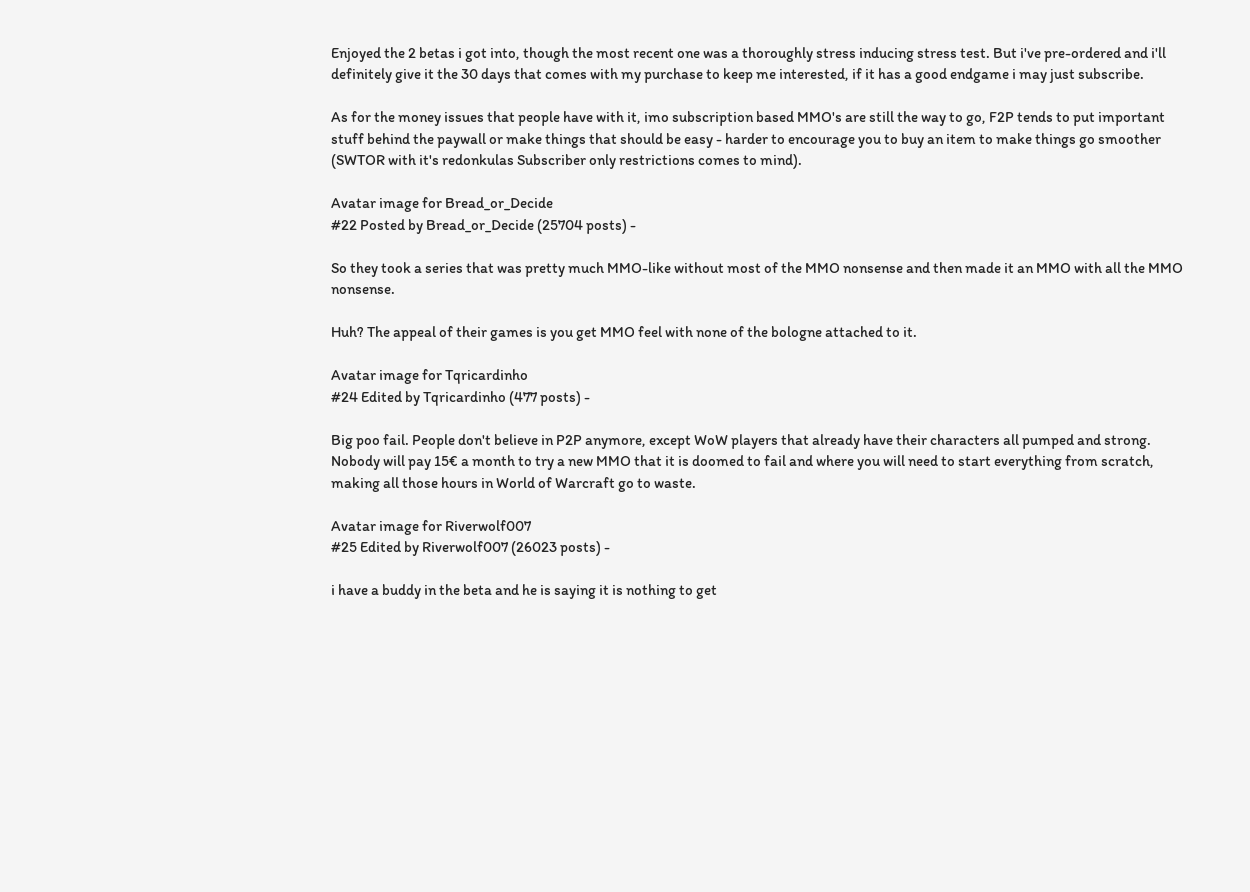Enjoyed the 2 betas i got into, though the most recent one was a thoroughly stress inducing stress test. But i've pre-ordered and i'll definitely give it the 30 days that comes with my purchase to keep me interested, if it has a good endgame i may just subscribe.

As for the money issues that people have with it, imo subscription based MMO's are still the way to go, F2P tends to put important stuff behind the paywall or make things that should be easy - harder to encourage you to buy an item to make things go smoother (SWTOR with it's redonkulas Subscriber only restrictions comes to mind).

Avatar image for Bread_or_Decide
#22 Posted by Bread_or_Decide (25704 posts) -

So they took a series that was pretty much MMO-like without most of the MMO nonsense and then made it an MMO with all the MMO nonsense.

Huh? The appeal of their games is you get MMO feel with none of the bologne attached to it.

Avatar image for Tqricardinho
#24 Edited by Tqricardinho (477 posts) -

Big poo fail. People don't believe in P2P anymore, except WoW players that already have their characters all pumped and strong. Nobody will pay 15€ a month to try a new MMO that it is doomed to fail and where you will need to start everything from scratch, making all those hours in World of Warcraft go to waste.

Avatar image for Riverwolf007
#25 Edited by Riverwolf007 (26023 posts) -

i have a buddy in the beta and he is saying it is nothing to get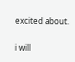excited about.

i will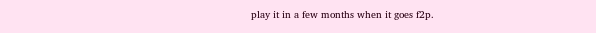play it in a few months when it goes f2p.